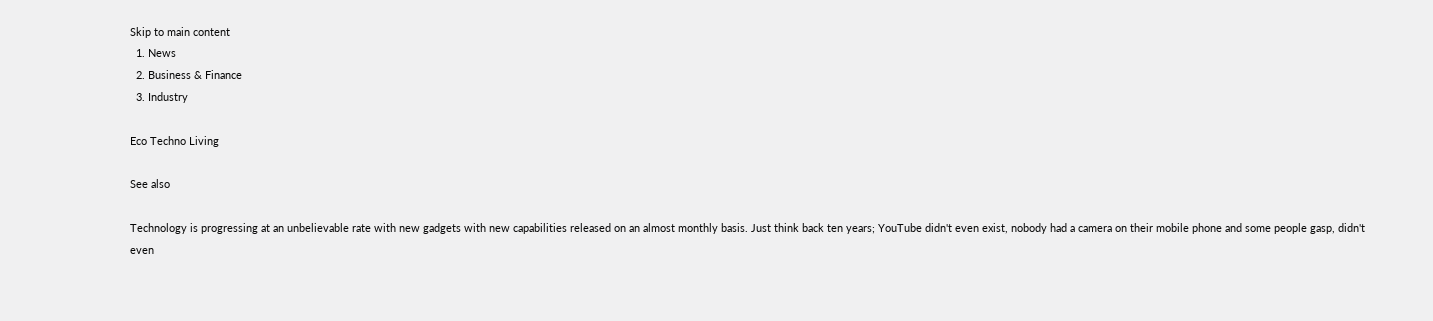Skip to main content
  1. News
  2. Business & Finance
  3. Industry

Eco Techno Living

See also

Technology is progressing at an unbelievable rate with new gadgets with new capabilities released on an almost monthly basis. Just think back ten years; YouTube didn't even exist, nobody had a camera on their mobile phone and some people gasp, didn't even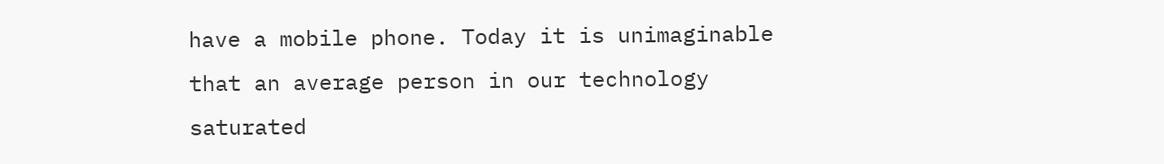have a mobile phone. Today it is unimaginable that an average person in our technology saturated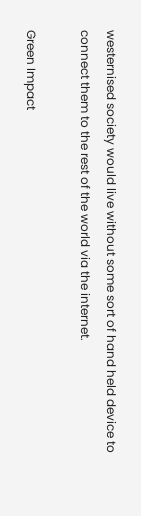westernised society would live without some sort of hand held device to connect them to the rest of the world via the internet.

Green Impact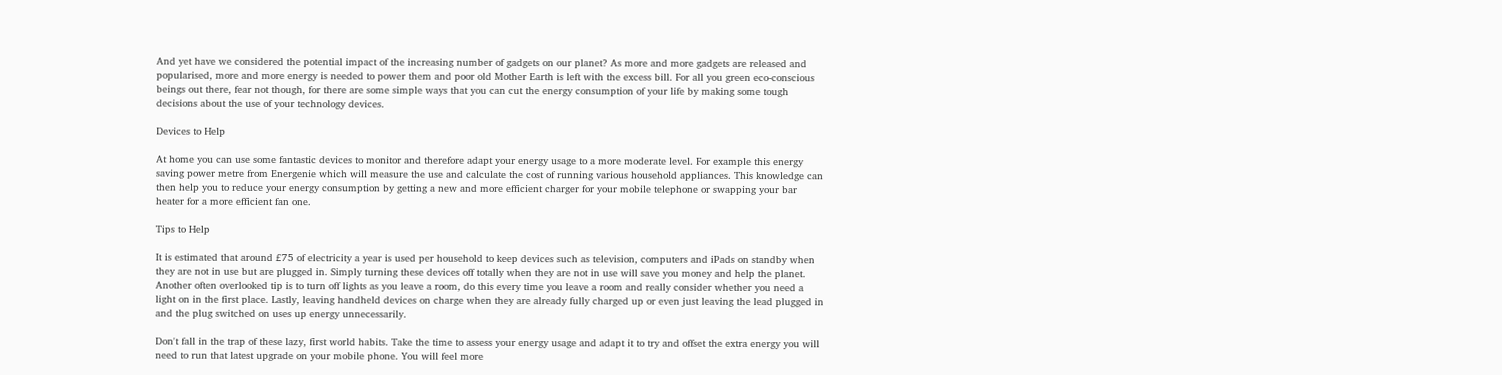And yet have we considered the potential impact of the increasing number of gadgets on our planet? As more and more gadgets are released and popularised, more and more energy is needed to power them and poor old Mother Earth is left with the excess bill. For all you green eco-conscious beings out there, fear not though, for there are some simple ways that you can cut the energy consumption of your life by making some tough decisions about the use of your technology devices.

Devices to Help

At home you can use some fantastic devices to monitor and therefore adapt your energy usage to a more moderate level. For example this energy saving power metre from Energenie which will measure the use and calculate the cost of running various household appliances. This knowledge can then help you to reduce your energy consumption by getting a new and more efficient charger for your mobile telephone or swapping your bar heater for a more efficient fan one.

Tips to Help

It is estimated that around £75 of electricity a year is used per household to keep devices such as television, computers and iPads on standby when they are not in use but are plugged in. Simply turning these devices off totally when they are not in use will save you money and help the planet. Another often overlooked tip is to turn off lights as you leave a room, do this every time you leave a room and really consider whether you need a light on in the first place. Lastly, leaving handheld devices on charge when they are already fully charged up or even just leaving the lead plugged in and the plug switched on uses up energy unnecessarily.

Don't fall in the trap of these lazy, first world habits. Take the time to assess your energy usage and adapt it to try and offset the extra energy you will need to run that latest upgrade on your mobile phone. You will feel more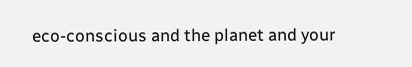eco-conscious and the planet and your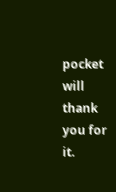pocket will thank you for it.